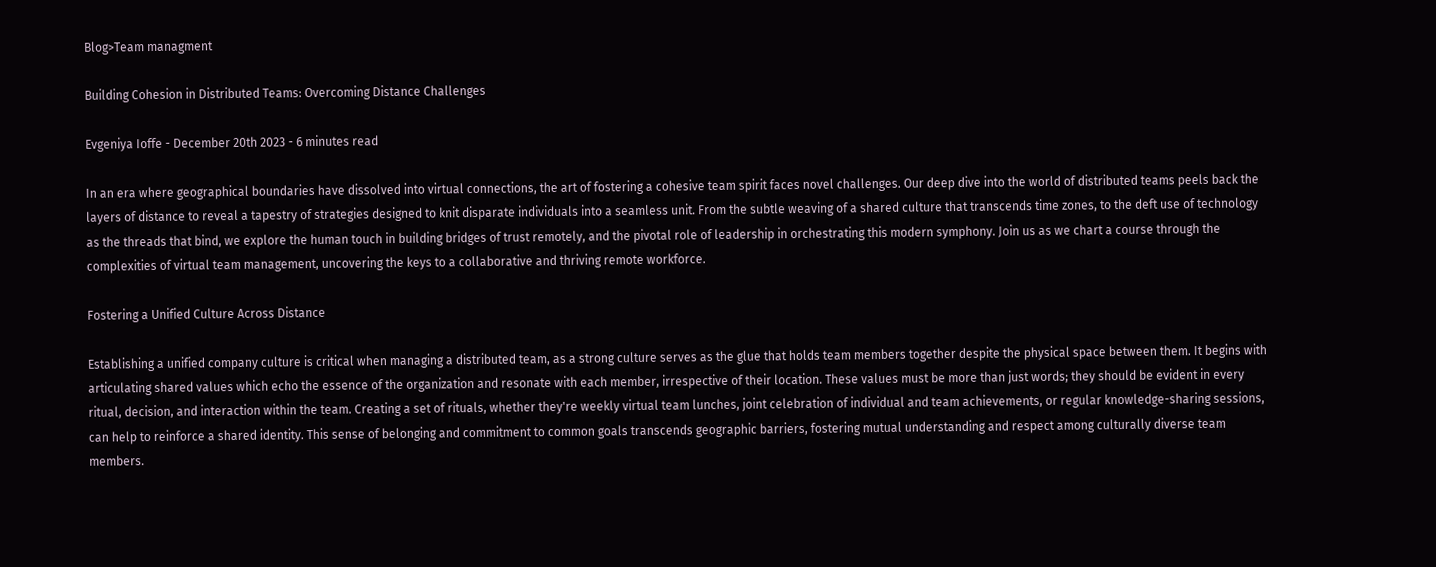Blog>Team managment

Building Cohesion in Distributed Teams: Overcoming Distance Challenges

Evgeniya Ioffe - December 20th 2023 - 6 minutes read

In an era where geographical boundaries have dissolved into virtual connections, the art of fostering a cohesive team spirit faces novel challenges. Our deep dive into the world of distributed teams peels back the layers of distance to reveal a tapestry of strategies designed to knit disparate individuals into a seamless unit. From the subtle weaving of a shared culture that transcends time zones, to the deft use of technology as the threads that bind, we explore the human touch in building bridges of trust remotely, and the pivotal role of leadership in orchestrating this modern symphony. Join us as we chart a course through the complexities of virtual team management, uncovering the keys to a collaborative and thriving remote workforce.

Fostering a Unified Culture Across Distance

Establishing a unified company culture is critical when managing a distributed team, as a strong culture serves as the glue that holds team members together despite the physical space between them. It begins with articulating shared values which echo the essence of the organization and resonate with each member, irrespective of their location. These values must be more than just words; they should be evident in every ritual, decision, and interaction within the team. Creating a set of rituals, whether they're weekly virtual team lunches, joint celebration of individual and team achievements, or regular knowledge-sharing sessions, can help to reinforce a shared identity. This sense of belonging and commitment to common goals transcends geographic barriers, fostering mutual understanding and respect among culturally diverse team members.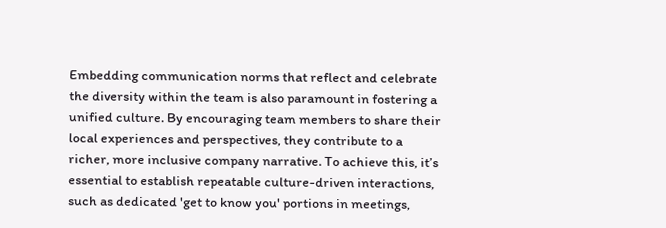Embedding communication norms that reflect and celebrate the diversity within the team is also paramount in fostering a unified culture. By encouraging team members to share their local experiences and perspectives, they contribute to a richer, more inclusive company narrative. To achieve this, it’s essential to establish repeatable culture-driven interactions, such as dedicated 'get to know you' portions in meetings,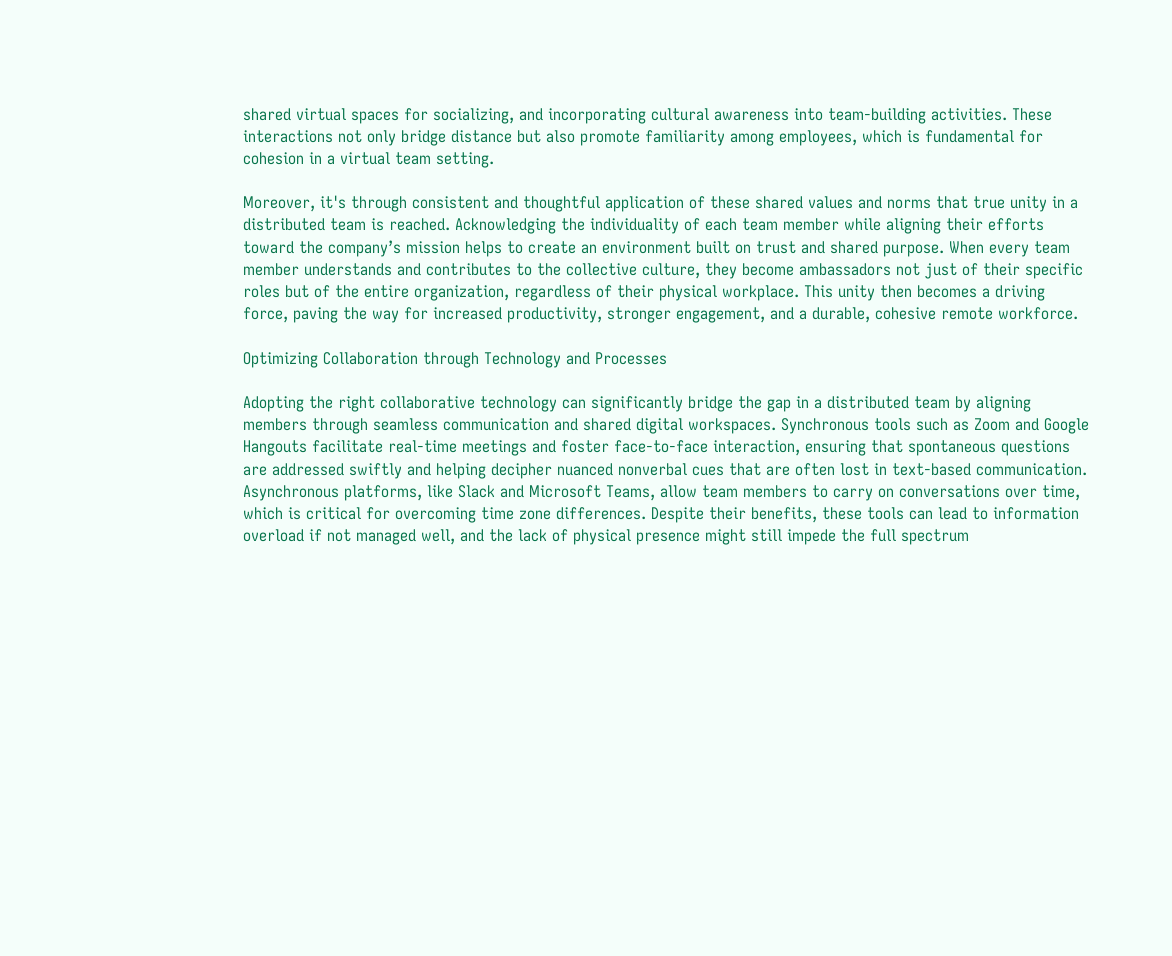shared virtual spaces for socializing, and incorporating cultural awareness into team-building activities. These interactions not only bridge distance but also promote familiarity among employees, which is fundamental for cohesion in a virtual team setting.

Moreover, it's through consistent and thoughtful application of these shared values and norms that true unity in a distributed team is reached. Acknowledging the individuality of each team member while aligning their efforts toward the company’s mission helps to create an environment built on trust and shared purpose. When every team member understands and contributes to the collective culture, they become ambassadors not just of their specific roles but of the entire organization, regardless of their physical workplace. This unity then becomes a driving force, paving the way for increased productivity, stronger engagement, and a durable, cohesive remote workforce.

Optimizing Collaboration through Technology and Processes

Adopting the right collaborative technology can significantly bridge the gap in a distributed team by aligning members through seamless communication and shared digital workspaces. Synchronous tools such as Zoom and Google Hangouts facilitate real-time meetings and foster face-to-face interaction, ensuring that spontaneous questions are addressed swiftly and helping decipher nuanced nonverbal cues that are often lost in text-based communication. Asynchronous platforms, like Slack and Microsoft Teams, allow team members to carry on conversations over time, which is critical for overcoming time zone differences. Despite their benefits, these tools can lead to information overload if not managed well, and the lack of physical presence might still impede the full spectrum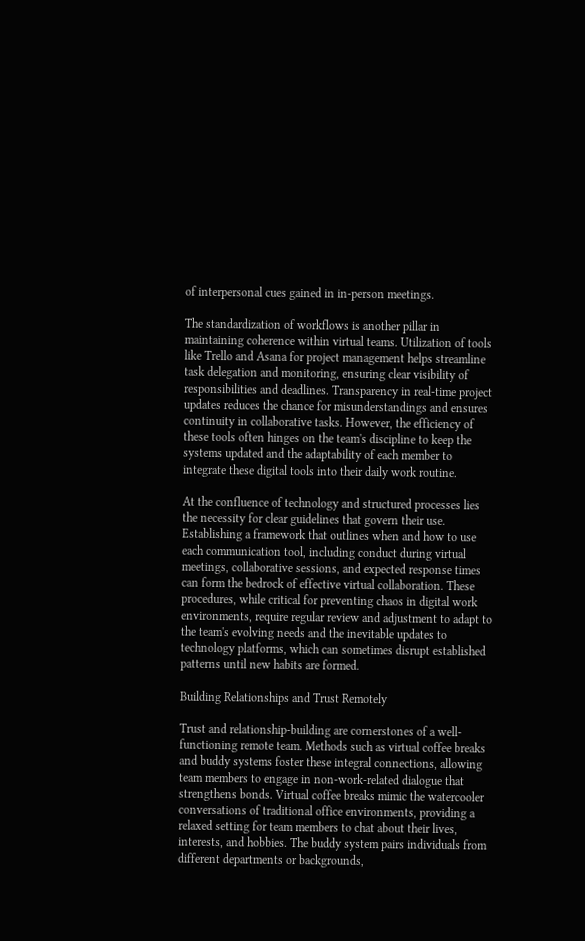of interpersonal cues gained in in-person meetings.

The standardization of workflows is another pillar in maintaining coherence within virtual teams. Utilization of tools like Trello and Asana for project management helps streamline task delegation and monitoring, ensuring clear visibility of responsibilities and deadlines. Transparency in real-time project updates reduces the chance for misunderstandings and ensures continuity in collaborative tasks. However, the efficiency of these tools often hinges on the team's discipline to keep the systems updated and the adaptability of each member to integrate these digital tools into their daily work routine.

At the confluence of technology and structured processes lies the necessity for clear guidelines that govern their use. Establishing a framework that outlines when and how to use each communication tool, including conduct during virtual meetings, collaborative sessions, and expected response times can form the bedrock of effective virtual collaboration. These procedures, while critical for preventing chaos in digital work environments, require regular review and adjustment to adapt to the team's evolving needs and the inevitable updates to technology platforms, which can sometimes disrupt established patterns until new habits are formed.

Building Relationships and Trust Remotely

Trust and relationship-building are cornerstones of a well-functioning remote team. Methods such as virtual coffee breaks and buddy systems foster these integral connections, allowing team members to engage in non-work-related dialogue that strengthens bonds. Virtual coffee breaks mimic the watercooler conversations of traditional office environments, providing a relaxed setting for team members to chat about their lives, interests, and hobbies. The buddy system pairs individuals from different departments or backgrounds,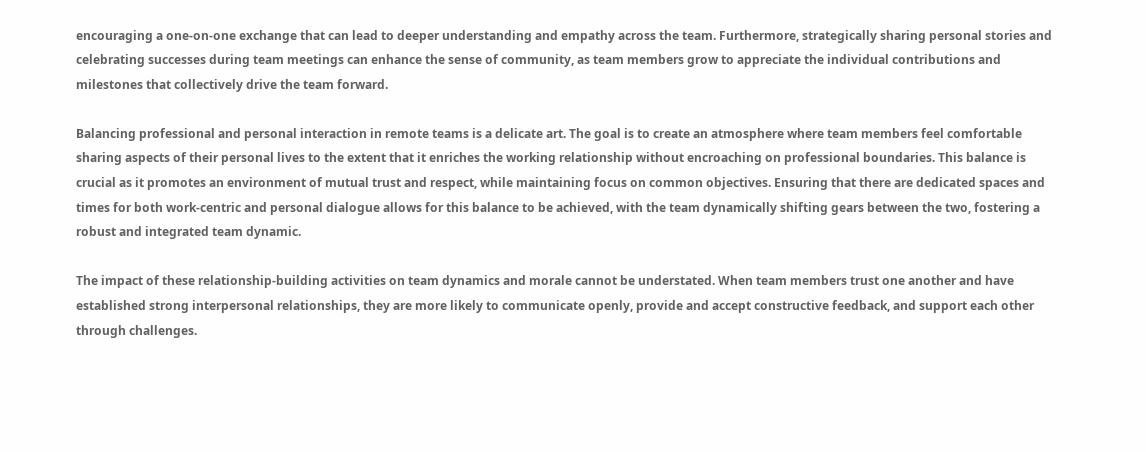encouraging a one-on-one exchange that can lead to deeper understanding and empathy across the team. Furthermore, strategically sharing personal stories and celebrating successes during team meetings can enhance the sense of community, as team members grow to appreciate the individual contributions and milestones that collectively drive the team forward.

Balancing professional and personal interaction in remote teams is a delicate art. The goal is to create an atmosphere where team members feel comfortable sharing aspects of their personal lives to the extent that it enriches the working relationship without encroaching on professional boundaries. This balance is crucial as it promotes an environment of mutual trust and respect, while maintaining focus on common objectives. Ensuring that there are dedicated spaces and times for both work-centric and personal dialogue allows for this balance to be achieved, with the team dynamically shifting gears between the two, fostering a robust and integrated team dynamic.

The impact of these relationship-building activities on team dynamics and morale cannot be understated. When team members trust one another and have established strong interpersonal relationships, they are more likely to communicate openly, provide and accept constructive feedback, and support each other through challenges.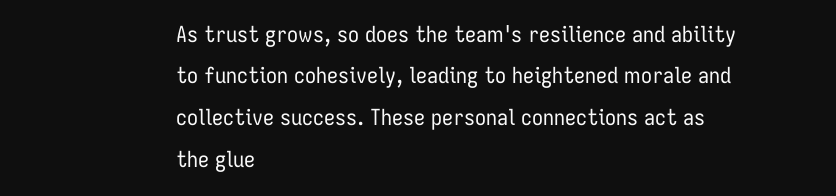As trust grows, so does the team's resilience and ability to function cohesively, leading to heightened morale and collective success. These personal connections act as the glue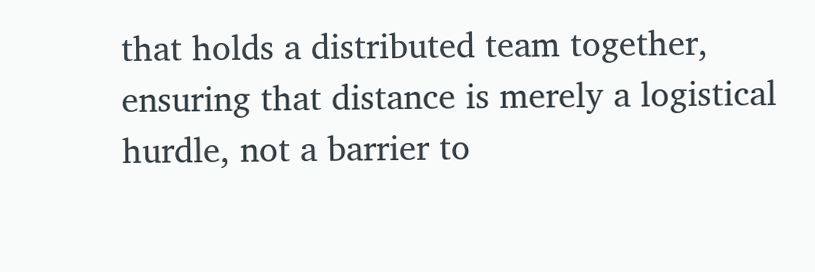that holds a distributed team together, ensuring that distance is merely a logistical hurdle, not a barrier to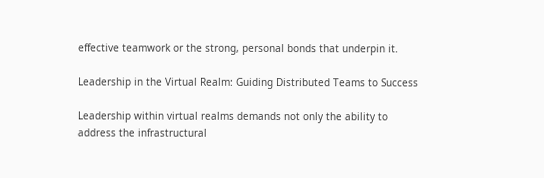effective teamwork or the strong, personal bonds that underpin it.

Leadership in the Virtual Realm: Guiding Distributed Teams to Success

Leadership within virtual realms demands not only the ability to address the infrastructural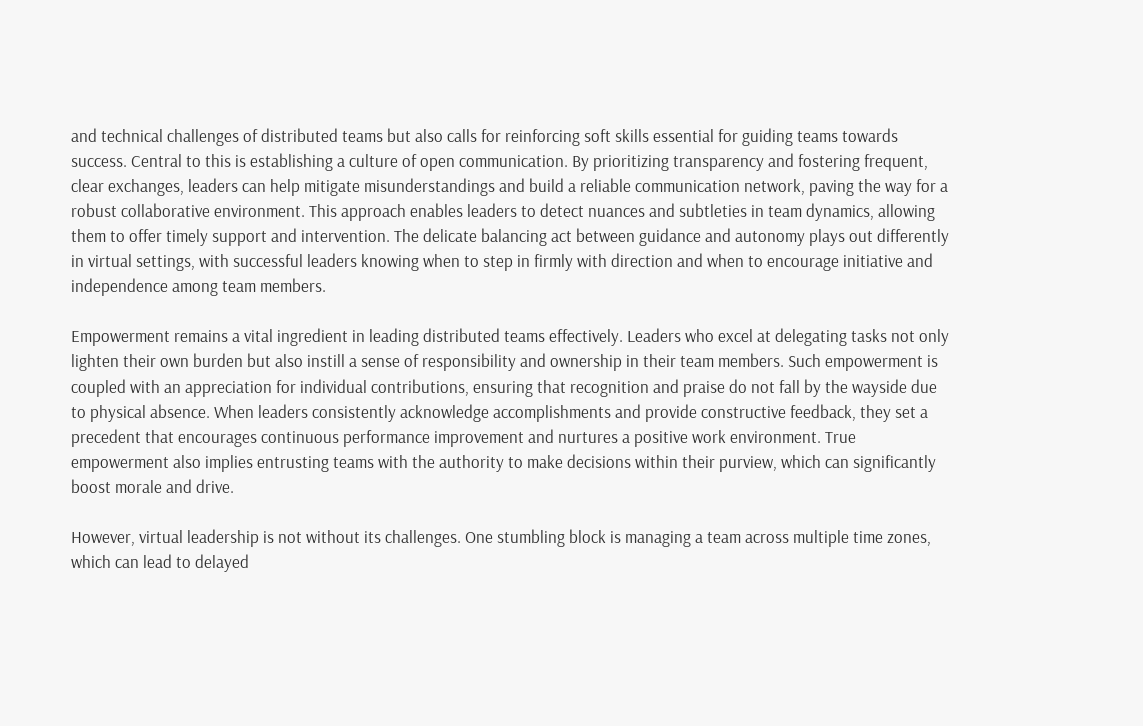and technical challenges of distributed teams but also calls for reinforcing soft skills essential for guiding teams towards success. Central to this is establishing a culture of open communication. By prioritizing transparency and fostering frequent, clear exchanges, leaders can help mitigate misunderstandings and build a reliable communication network, paving the way for a robust collaborative environment. This approach enables leaders to detect nuances and subtleties in team dynamics, allowing them to offer timely support and intervention. The delicate balancing act between guidance and autonomy plays out differently in virtual settings, with successful leaders knowing when to step in firmly with direction and when to encourage initiative and independence among team members.

Empowerment remains a vital ingredient in leading distributed teams effectively. Leaders who excel at delegating tasks not only lighten their own burden but also instill a sense of responsibility and ownership in their team members. Such empowerment is coupled with an appreciation for individual contributions, ensuring that recognition and praise do not fall by the wayside due to physical absence. When leaders consistently acknowledge accomplishments and provide constructive feedback, they set a precedent that encourages continuous performance improvement and nurtures a positive work environment. True empowerment also implies entrusting teams with the authority to make decisions within their purview, which can significantly boost morale and drive.

However, virtual leadership is not without its challenges. One stumbling block is managing a team across multiple time zones, which can lead to delayed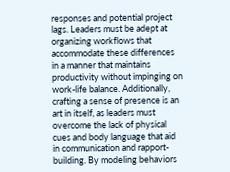responses and potential project lags. Leaders must be adept at organizing workflows that accommodate these differences in a manner that maintains productivity without impinging on work-life balance. Additionally, crafting a sense of presence is an art in itself, as leaders must overcome the lack of physical cues and body language that aid in communication and rapport-building. By modeling behaviors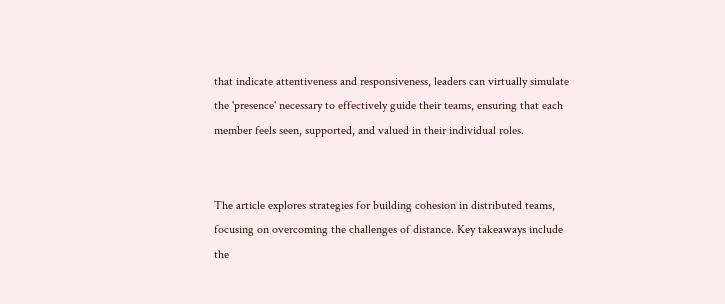that indicate attentiveness and responsiveness, leaders can virtually simulate the 'presence' necessary to effectively guide their teams, ensuring that each member feels seen, supported, and valued in their individual roles.


The article explores strategies for building cohesion in distributed teams, focusing on overcoming the challenges of distance. Key takeaways include the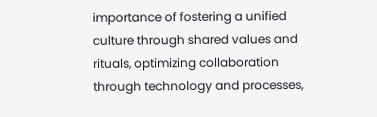importance of fostering a unified culture through shared values and rituals, optimizing collaboration through technology and processes,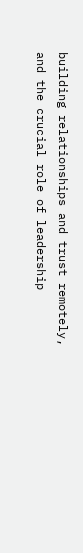building relationships and trust remotely, and the crucial role of leadership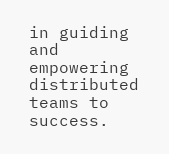in guiding and empowering distributed teams to success.